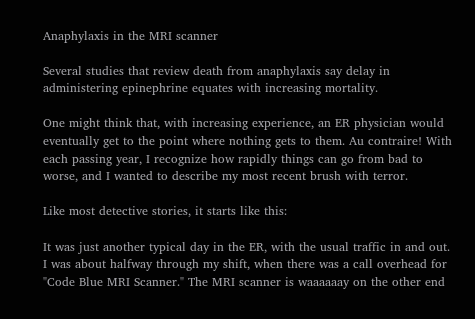Anaphylaxis in the MRI scanner

Several studies that review death from anaphylaxis say delay in administering epinephrine equates with increasing mortality.

One might think that, with increasing experience, an ER physician would eventually get to the point where nothing gets to them. Au contraire! With each passing year, I recognize how rapidly things can go from bad to worse, and I wanted to describe my most recent brush with terror.

Like most detective stories, it starts like this:

It was just another typical day in the ER, with the usual traffic in and out. I was about halfway through my shift, when there was a call overhead for "Code Blue MRI Scanner." The MRI scanner is waaaaaay on the other end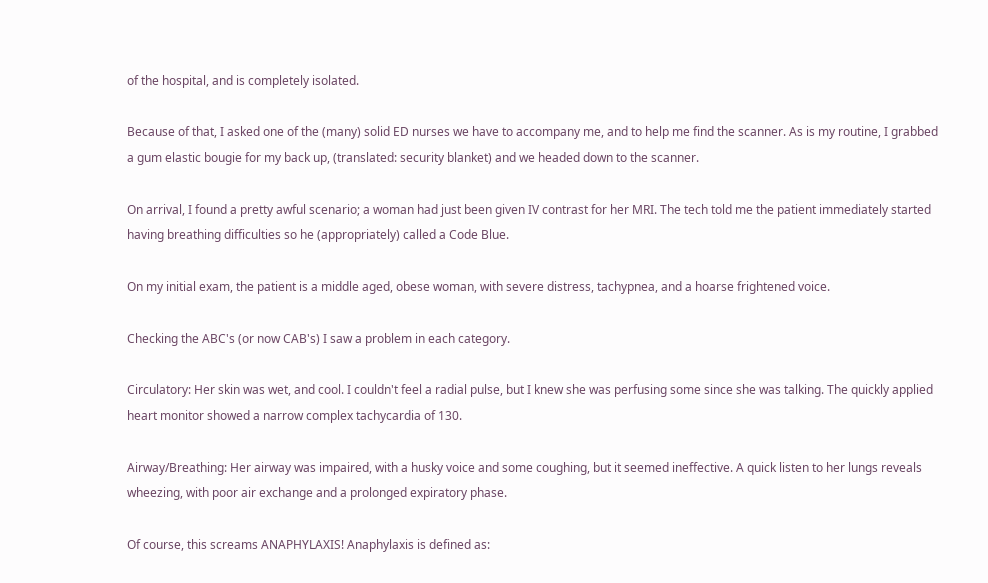of the hospital, and is completely isolated.

Because of that, I asked one of the (many) solid ED nurses we have to accompany me, and to help me find the scanner. As is my routine, I grabbed a gum elastic bougie for my back up, (translated: security blanket) and we headed down to the scanner.

On arrival, I found a pretty awful scenario; a woman had just been given IV contrast for her MRI. The tech told me the patient immediately started having breathing difficulties so he (appropriately) called a Code Blue.

On my initial exam, the patient is a middle aged, obese woman, with severe distress, tachypnea, and a hoarse frightened voice.

Checking the ABC's (or now CAB's) I saw a problem in each category.

Circulatory: Her skin was wet, and cool. I couldn't feel a radial pulse, but I knew she was perfusing some since she was talking. The quickly applied heart monitor showed a narrow complex tachycardia of 130.

Airway/Breathing: Her airway was impaired, with a husky voice and some coughing, but it seemed ineffective. A quick listen to her lungs reveals wheezing, with poor air exchange and a prolonged expiratory phase.

Of course, this screams ANAPHYLAXIS! Anaphylaxis is defined as: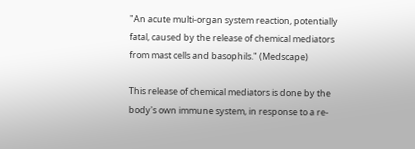"An acute multi-organ system reaction, potentially fatal, caused by the release of chemical mediators from mast cells and basophils." (Medscape)

This release of chemical mediators is done by the body's own immune system, in response to a re-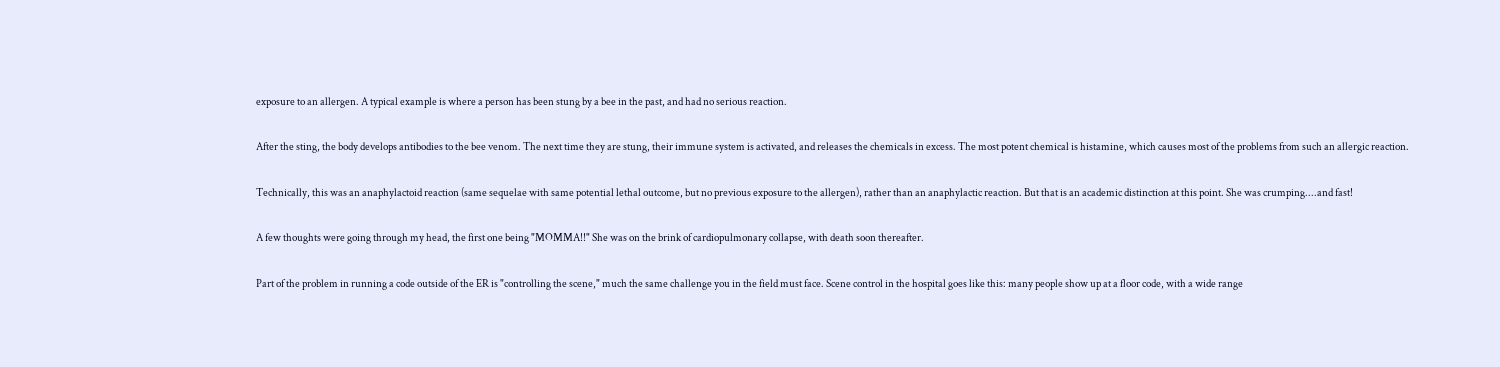exposure to an allergen. A typical example is where a person has been stung by a bee in the past, and had no serious reaction.

After the sting, the body develops antibodies to the bee venom. The next time they are stung, their immune system is activated, and releases the chemicals in excess. The most potent chemical is histamine, which causes most of the problems from such an allergic reaction.

Technically, this was an anaphylactoid reaction (same sequelae with same potential lethal outcome, but no previous exposure to the allergen), rather than an anaphylactic reaction. But that is an academic distinction at this point. She was crumping....and fast!

A few thoughts were going through my head, the first one being "MOMMA!!" She was on the brink of cardiopulmonary collapse, with death soon thereafter.

Part of the problem in running a code outside of the ER is "controlling the scene," much the same challenge you in the field must face. Scene control in the hospital goes like this: many people show up at a floor code, with a wide range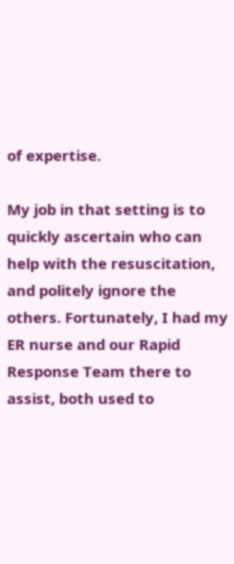of expertise.

My job in that setting is to quickly ascertain who can help with the resuscitation, and politely ignore the others. Fortunately, I had my ER nurse and our Rapid Response Team there to assist, both used to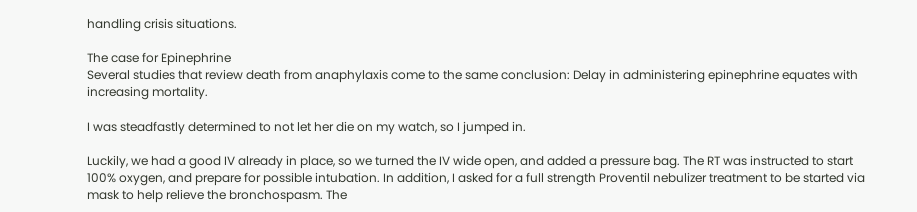handling crisis situations.

The case for Epinephrine
Several studies that review death from anaphylaxis come to the same conclusion: Delay in administering epinephrine equates with increasing mortality.

I was steadfastly determined to not let her die on my watch, so I jumped in.

Luckily, we had a good IV already in place, so we turned the IV wide open, and added a pressure bag. The RT was instructed to start 100% oxygen, and prepare for possible intubation. In addition, I asked for a full strength Proventil nebulizer treatment to be started via mask to help relieve the bronchospasm. The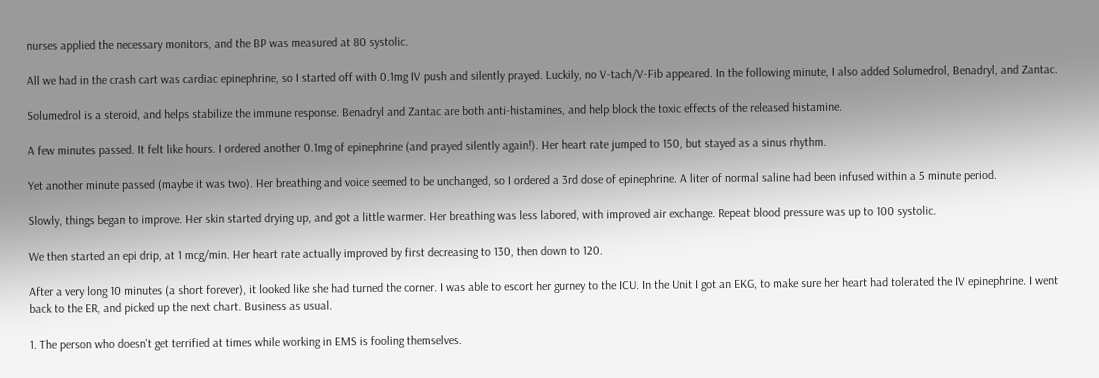nurses applied the necessary monitors, and the BP was measured at 80 systolic.

All we had in the crash cart was cardiac epinephrine, so I started off with 0.1mg IV push and silently prayed. Luckily, no V-tach/V-Fib appeared. In the following minute, I also added Solumedrol, Benadryl, and Zantac.

Solumedrol is a steroid, and helps stabilize the immune response. Benadryl and Zantac are both anti-histamines, and help block the toxic effects of the released histamine.

A few minutes passed. It felt like hours. I ordered another 0.1mg of epinephrine (and prayed silently again!). Her heart rate jumped to 150, but stayed as a sinus rhythm.

Yet another minute passed (maybe it was two). Her breathing and voice seemed to be unchanged, so I ordered a 3rd dose of epinephrine. A liter of normal saline had been infused within a 5 minute period.

Slowly, things began to improve. Her skin started drying up, and got a little warmer. Her breathing was less labored, with improved air exchange. Repeat blood pressure was up to 100 systolic.

We then started an epi drip, at 1 mcg/min. Her heart rate actually improved by first decreasing to 130, then down to 120.

After a very long 10 minutes (a short forever), it looked like she had turned the corner. I was able to escort her gurney to the ICU. In the Unit I got an EKG, to make sure her heart had tolerated the IV epinephrine. I went back to the ER, and picked up the next chart. Business as usual.

1. The person who doesn't get terrified at times while working in EMS is fooling themselves.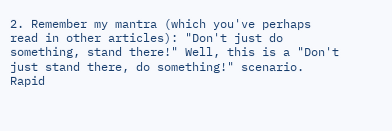2. Remember my mantra (which you've perhaps read in other articles): "Don't just do something, stand there!" Well, this is a "Don't just stand there, do something!" scenario. Rapid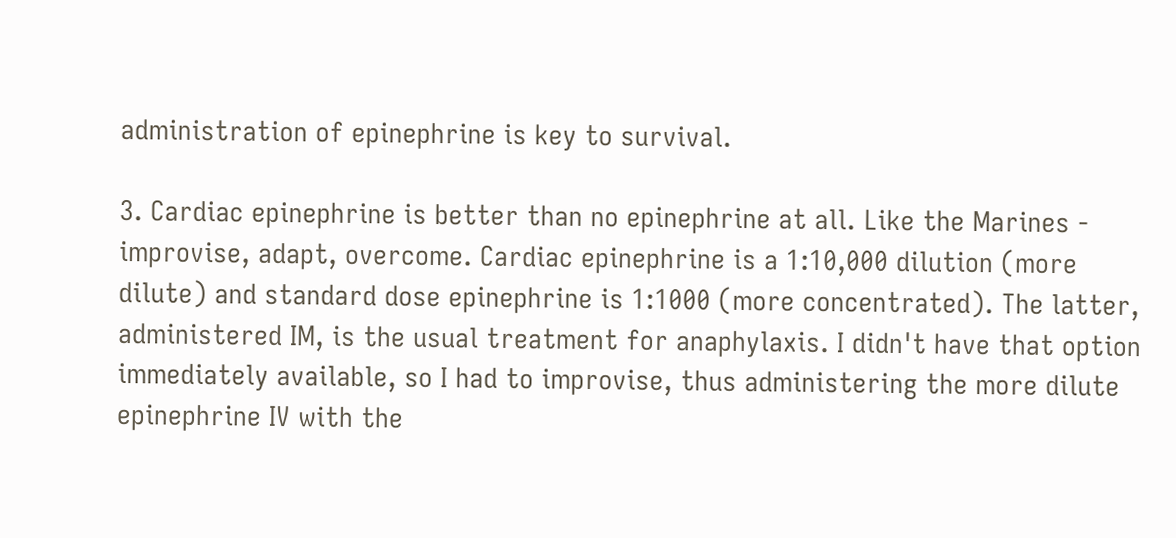administration of epinephrine is key to survival.

3. Cardiac epinephrine is better than no epinephrine at all. Like the Marines - improvise, adapt, overcome. Cardiac epinephrine is a 1:10,000 dilution (more dilute) and standard dose epinephrine is 1:1000 (more concentrated). The latter, administered IM, is the usual treatment for anaphylaxis. I didn't have that option immediately available, so I had to improvise, thus administering the more dilute epinephrine IV with the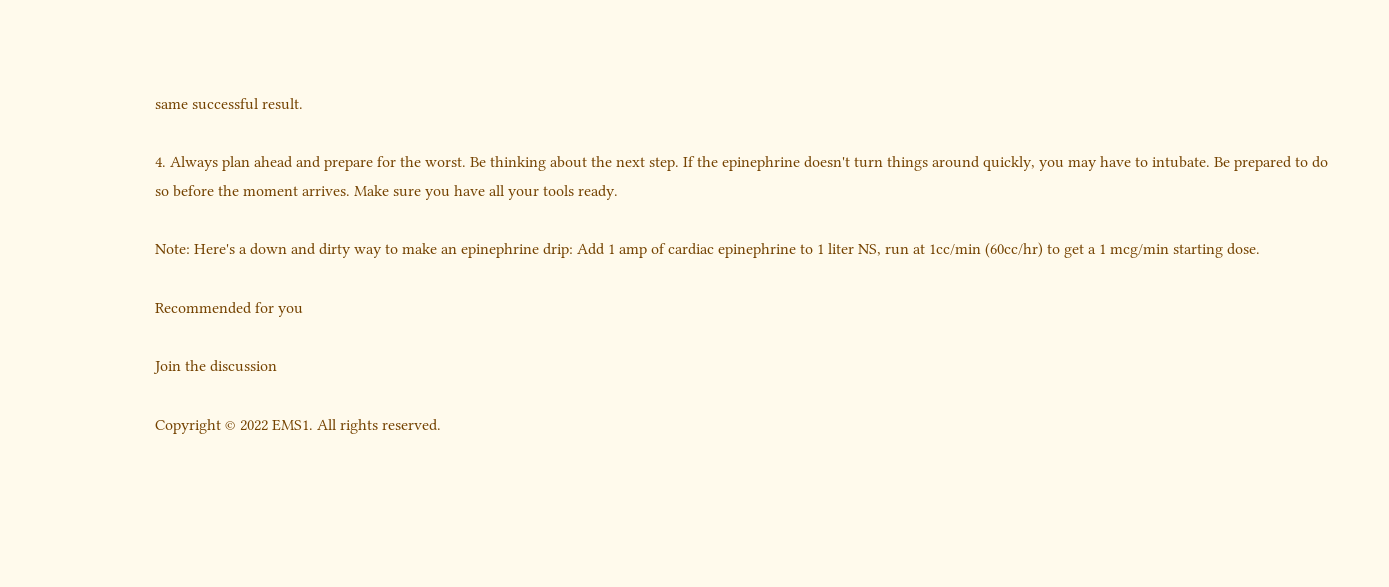same successful result.

4. Always plan ahead and prepare for the worst. Be thinking about the next step. If the epinephrine doesn't turn things around quickly, you may have to intubate. Be prepared to do so before the moment arrives. Make sure you have all your tools ready.

Note: Here's a down and dirty way to make an epinephrine drip: Add 1 amp of cardiac epinephrine to 1 liter NS, run at 1cc/min (60cc/hr) to get a 1 mcg/min starting dose.

Recommended for you

Join the discussion

Copyright © 2022 EMS1. All rights reserved.